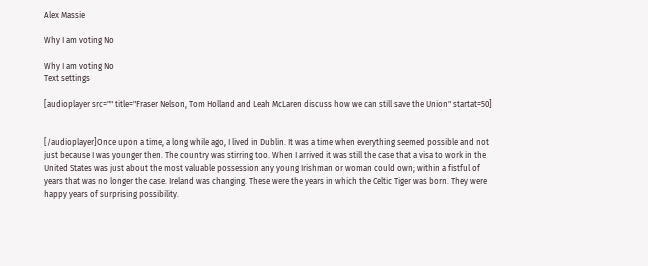Alex Massie

Why I am voting No

Why I am voting No
Text settings

[audioplayer src="" title="Fraser Nelson, Tom Holland and Leah McLaren discuss how we can still save the Union" startat=50]


[/audioplayer]Once upon a time, a long while ago, I lived in Dublin. It was a time when everything seemed possible and not just because I was younger then. The country was stirring too. When I arrived it was still the case that a visa to work in the United States was just about the most valuable possession any young Irishman or woman could own; within a fistful of years that was no longer the case. Ireland was changing. These were the years in which the Celtic Tiger was born. They were happy years of surprising possibility.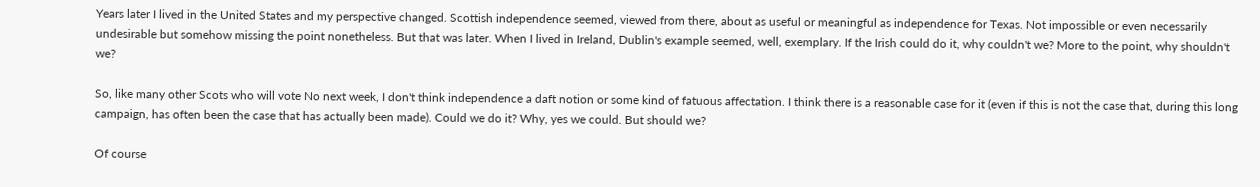Years later I lived in the United States and my perspective changed. Scottish independence seemed, viewed from there, about as useful or meaningful as independence for Texas. Not impossible or even necessarily undesirable but somehow missing the point nonetheless. But that was later. When I lived in Ireland, Dublin's example seemed, well, exemplary. If the Irish could do it, why couldn't we? More to the point, why shouldn't we?

So, like many other Scots who will vote No next week, I don't think independence a daft notion or some kind of fatuous affectation. I think there is a reasonable case for it (even if this is not the case that, during this long campaign, has often been the case that has actually been made). Could we do it? Why, yes we could. But should we?

Of course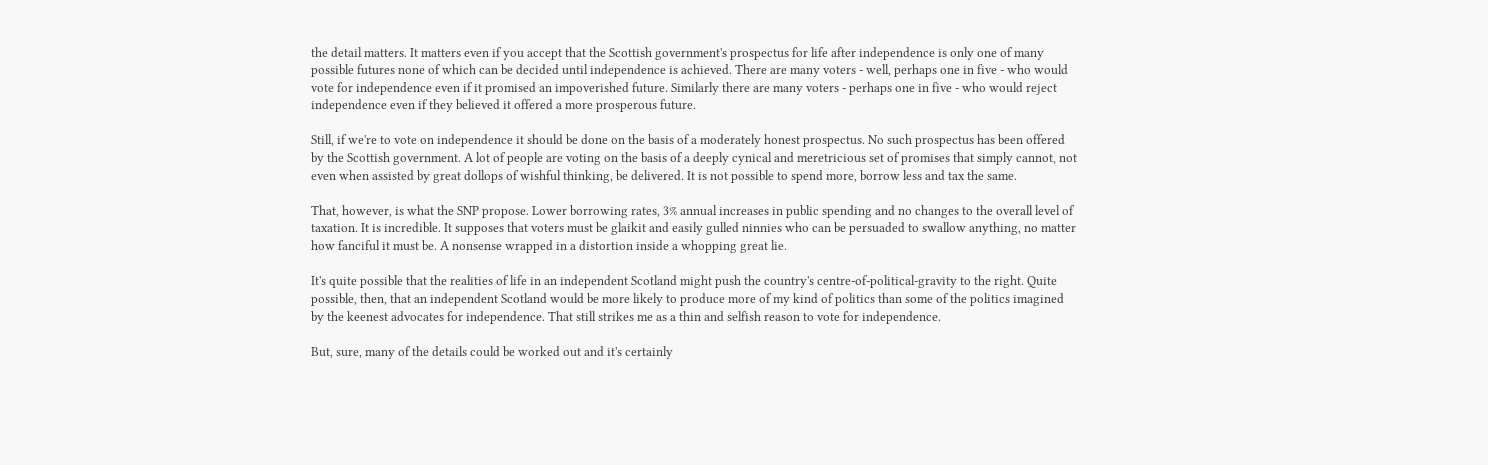the detail matters. It matters even if you accept that the Scottish government's prospectus for life after independence is only one of many possible futures none of which can be decided until independence is achieved. There are many voters - well, perhaps one in five - who would vote for independence even if it promised an impoverished future. Similarly there are many voters - perhaps one in five - who would reject independence even if they believed it offered a more prosperous future.

Still, if we're to vote on independence it should be done on the basis of a moderately honest prospectus. No such prospectus has been offered by the Scottish government. A lot of people are voting on the basis of a deeply cynical and meretricious set of promises that simply cannot, not even when assisted by great dollops of wishful thinking, be delivered. It is not possible to spend more, borrow less and tax the same.

That, however, is what the SNP propose. Lower borrowing rates, 3% annual increases in public spending and no changes to the overall level of taxation. It is incredible. It supposes that voters must be glaikit and easily gulled ninnies who can be persuaded to swallow anything, no matter how fanciful it must be. A nonsense wrapped in a distortion inside a whopping great lie.

It's quite possible that the realities of life in an independent Scotland might push the country's centre-of-political-gravity to the right. Quite possible, then, that an independent Scotland would be more likely to produce more of my kind of politics than some of the politics imagined by the keenest advocates for independence. That still strikes me as a thin and selfish reason to vote for independence.

But, sure, many of the details could be worked out and it's certainly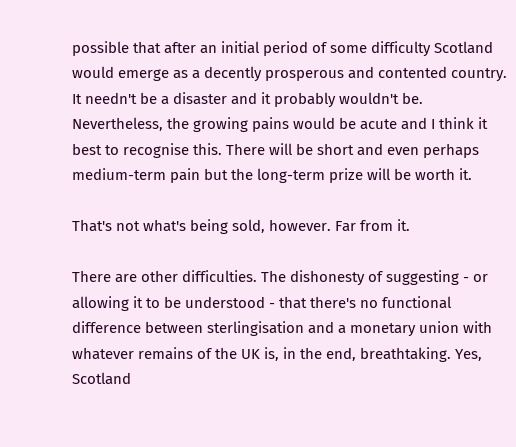possible that after an initial period of some difficulty Scotland would emerge as a decently prosperous and contented country. It needn't be a disaster and it probably wouldn't be. Nevertheless, the growing pains would be acute and I think it best to recognise this. There will be short and even perhaps medium-term pain but the long-term prize will be worth it.

That's not what's being sold, however. Far from it.

There are other difficulties. The dishonesty of suggesting - or allowing it to be understood - that there's no functional difference between sterlingisation and a monetary union with whatever remains of the UK is, in the end, breathtaking. Yes, Scotland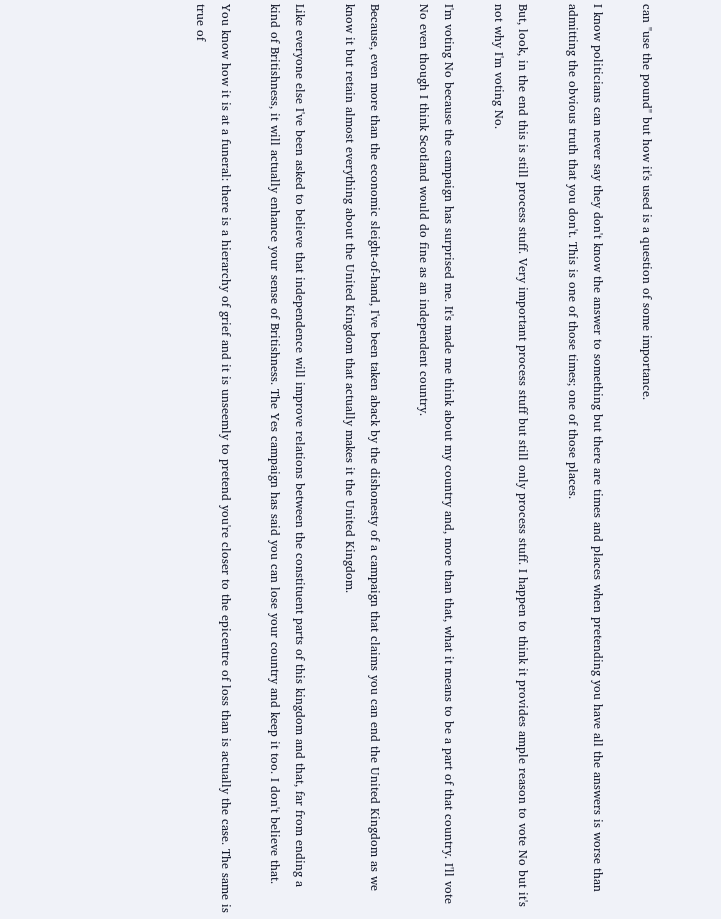can "use the pound" but how it's used is a question of some importance.

I know politicians can never say they don't know the answer to something but there are times and places when pretending you have all the answers is worse than admitting the obvious truth that you don't. This is one of those times; one of those places.

But, look, in the end this is still process stuff. Very important process stuff but still only process stuff. I happen to think it provides ample reason to vote No but it's not why I'm voting No.

I'm voting No because the campaign has surprised me. It's made me think about my country and, more than that, what it means to be a part of that country. I'll vote No even though I think Scotland would do fine as an independent country.

Because, even more than the economic sleight-of-hand, I've been taken aback by the dishonesty of a campaign that claims you can end the United Kingdom as we know it but retain almost everything about the United Kingdom that actually makes it the United Kingdom.

Like everyone else I've been asked to believe that independence will improve relations between the constituent parts of this kingdom and that, far from ending a kind of Britishness, it will actually enhance your sense of Britishness. The Yes campaign has said you can lose your country and keep it too. I don't believe that.

You know how it is at a funeral: there is a hierarchy of grief and it is unseemly to pretend you're closer to the epicentre of loss than is actually the case. The same is true of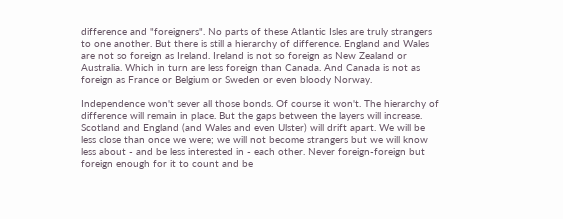difference and "foreigners". No parts of these Atlantic Isles are truly strangers to one another. But there is still a hierarchy of difference. England and Wales are not so foreign as Ireland. Ireland is not so foreign as New Zealand or Australia. Which in turn are less foreign than Canada. And Canada is not as foreign as France or Belgium or Sweden or even bloody Norway.

Independence won't sever all those bonds. Of course it won't. The hierarchy of difference will remain in place. But the gaps between the layers will increase. Scotland and England (and Wales and even Ulster) will drift apart. We will be less close than once we were; we will not become strangers but we will know less about - and be less interested in - each other. Never foreign-foreign but foreign enough for it to count and be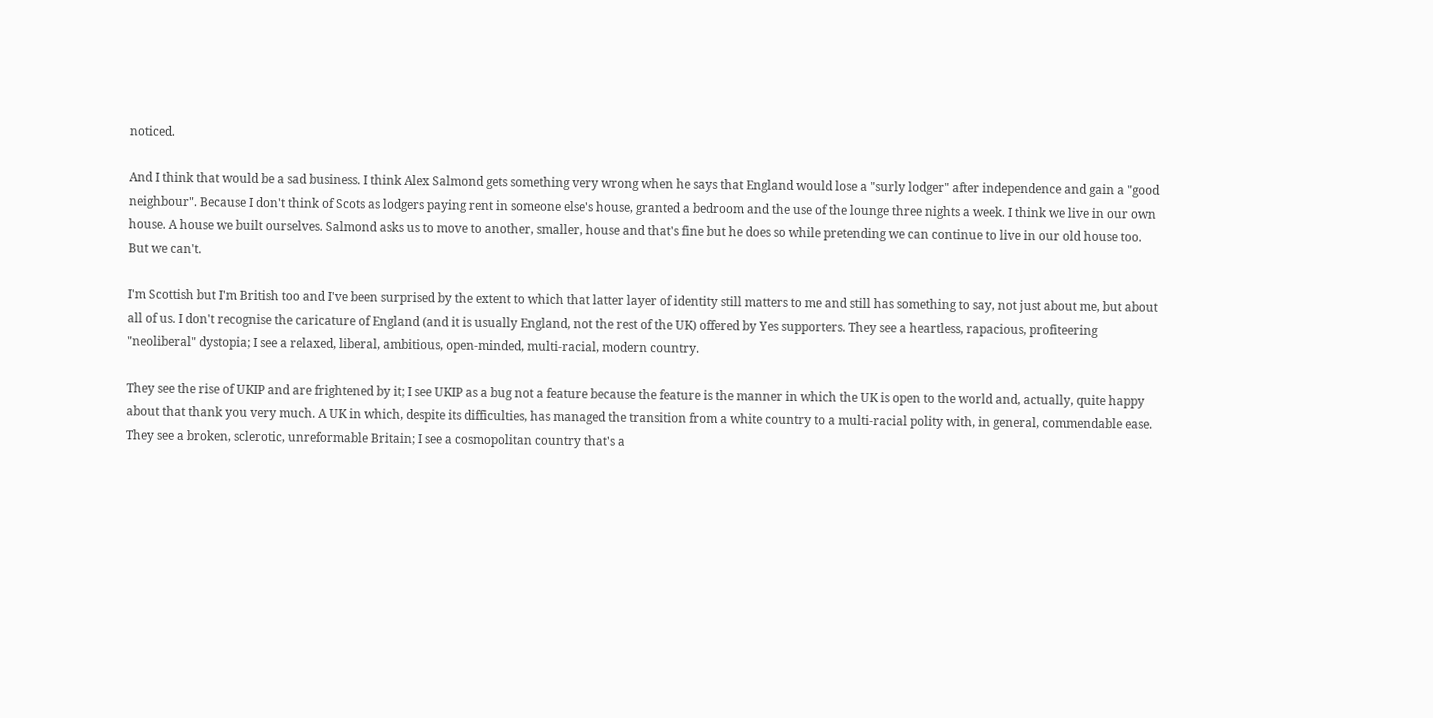noticed.

And I think that would be a sad business. I think Alex Salmond gets something very wrong when he says that England would lose a "surly lodger" after independence and gain a "good neighbour". Because I don't think of Scots as lodgers paying rent in someone else's house, granted a bedroom and the use of the lounge three nights a week. I think we live in our own house. A house we built ourselves. Salmond asks us to move to another, smaller, house and that's fine but he does so while pretending we can continue to live in our old house too. But we can't.

I'm Scottish but I'm British too and I've been surprised by the extent to which that latter layer of identity still matters to me and still has something to say, not just about me, but about all of us. I don't recognise the caricature of England (and it is usually England, not the rest of the UK) offered by Yes supporters. They see a heartless, rapacious, profiteering "neoliberal" dystopia; I see a relaxed, liberal, ambitious, open-minded, multi-racial, modern country.

They see the rise of UKIP and are frightened by it; I see UKIP as a bug not a feature because the feature is the manner in which the UK is open to the world and, actually, quite happy about that thank you very much. A UK in which, despite its difficulties, has managed the transition from a white country to a multi-racial polity with, in general, commendable ease. They see a broken, sclerotic, unreformable Britain; I see a cosmopolitan country that's a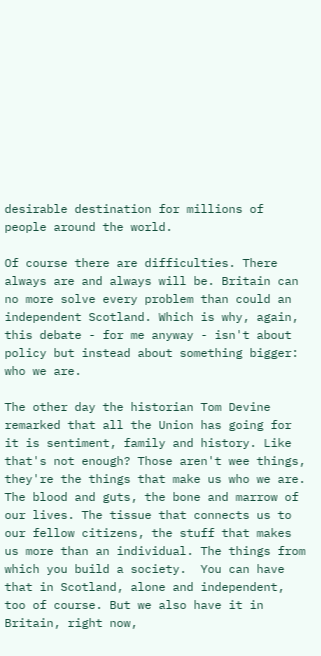desirable destination for millions of people around the world.

Of course there are difficulties. There always are and always will be. Britain can no more solve every problem than could an independent Scotland. Which is why, again, this debate - for me anyway - isn't about policy but instead about something bigger: who we are.

The other day the historian Tom Devine remarked that all the Union has going for it is sentiment, family and history. Like that's not enough? Those aren't wee things, they're the things that make us who we are. The blood and guts, the bone and marrow of our lives. The tissue that connects us to our fellow citizens, the stuff that makes us more than an individual. The things from which you build a society.  You can have that in Scotland, alone and independent, too of course. But we also have it in Britain, right now,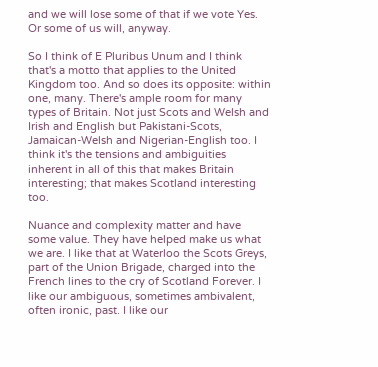and we will lose some of that if we vote Yes. Or some of us will, anyway.

So I think of E Pluribus Unum and I think that's a motto that applies to the United Kingdom too. And so does its opposite: within one, many. There's ample room for many types of Britain. Not just Scots and Welsh and Irish and English but Pakistani-Scots, Jamaican-Welsh and Nigerian-English too. I think it's the tensions and ambiguities inherent in all of this that makes Britain interesting; that makes Scotland interesting too.

Nuance and complexity matter and have some value. They have helped make us what we are. I like that at Waterloo the Scots Greys, part of the Union Brigade, charged into the French lines to the cry of Scotland Forever. I like our ambiguous, sometimes ambivalent, often ironic, past. I like our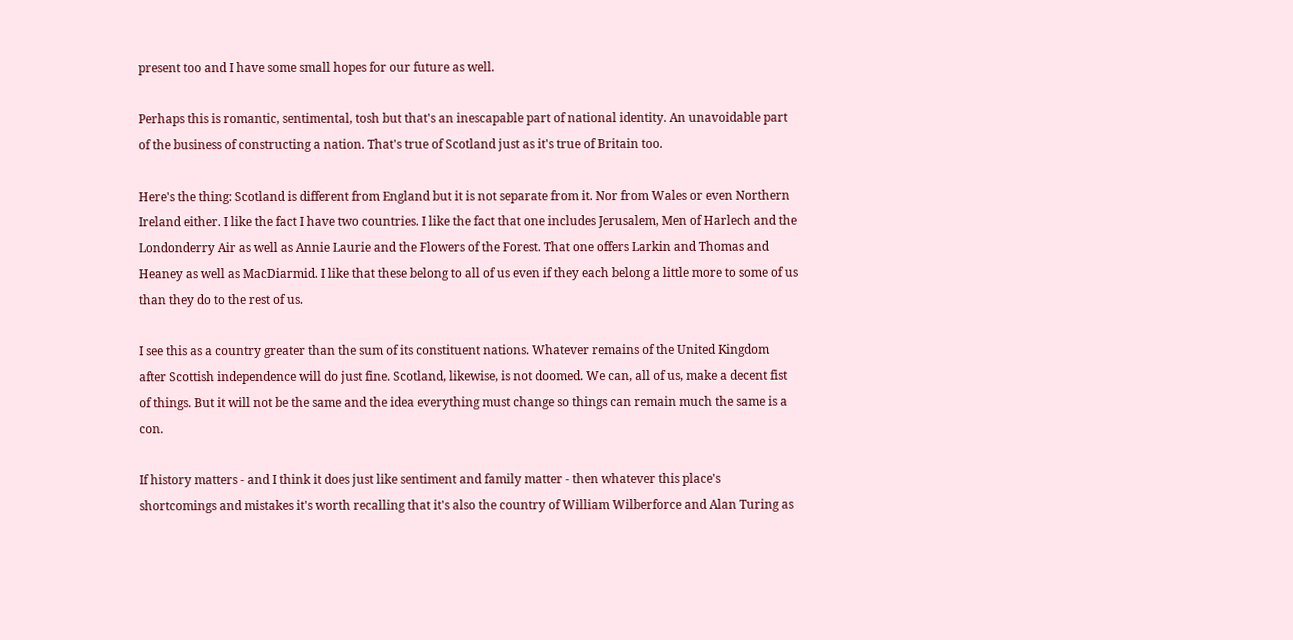present too and I have some small hopes for our future as well.

Perhaps this is romantic, sentimental, tosh but that's an inescapable part of national identity. An unavoidable part of the business of constructing a nation. That's true of Scotland just as it's true of Britain too.

Here's the thing: Scotland is different from England but it is not separate from it. Nor from Wales or even Northern Ireland either. I like the fact I have two countries. I like the fact that one includes Jerusalem, Men of Harlech and the Londonderry Air as well as Annie Laurie and the Flowers of the Forest. That one offers Larkin and Thomas and Heaney as well as MacDiarmid. I like that these belong to all of us even if they each belong a little more to some of us than they do to the rest of us.

I see this as a country greater than the sum of its constituent nations. Whatever remains of the United Kingdom after Scottish independence will do just fine. Scotland, likewise, is not doomed. We can, all of us, make a decent fist of things. But it will not be the same and the idea everything must change so things can remain much the same is a con.

If history matters - and I think it does just like sentiment and family matter - then whatever this place's shortcomings and mistakes it's worth recalling that it's also the country of William Wilberforce and Alan Turing as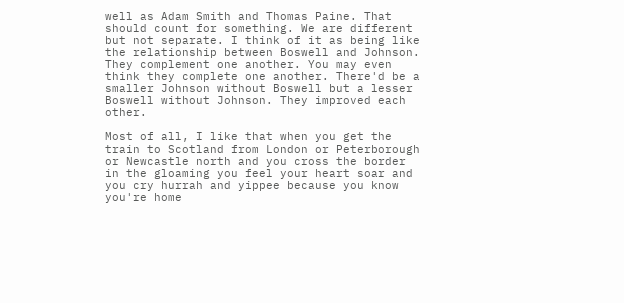well as Adam Smith and Thomas Paine. That should count for something. We are different but not separate. I think of it as being like the relationship between Boswell and Johnson. They complement one another. You may even think they complete one another. There'd be a smaller Johnson without Boswell but a lesser Boswell without Johnson. They improved each other.

Most of all, I like that when you get the train to Scotland from London or Peterborough or Newcastle north and you cross the border in the gloaming you feel your heart soar and you cry hurrah and yippee because you know you're home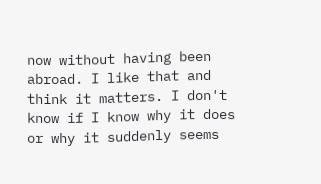now without having been abroad. I like that and think it matters. I don't know if I know why it does or why it suddenly seems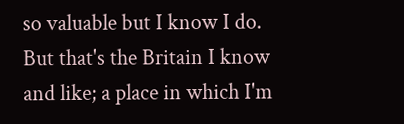so valuable but I know I do. But that's the Britain I know and like; a place in which I'm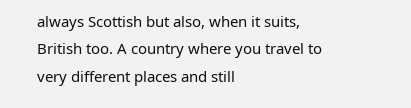always Scottish but also, when it suits, British too. A country where you travel to very different places and still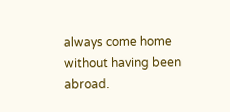always come home without having been abroad.